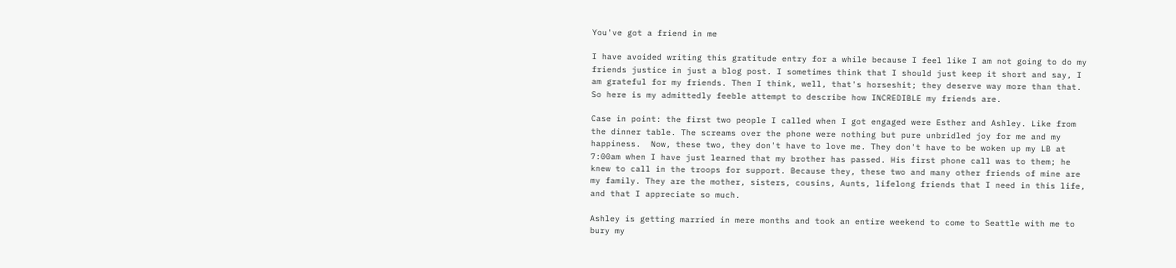You've got a friend in me

I have avoided writing this gratitude entry for a while because I feel like I am not going to do my friends justice in just a blog post. I sometimes think that I should just keep it short and say, I am grateful for my friends. Then I think, well, that's horseshit; they deserve way more than that. So here is my admittedly feeble attempt to describe how INCREDIBLE my friends are.

Case in point: the first two people I called when I got engaged were Esther and Ashley. Like from the dinner table. The screams over the phone were nothing but pure unbridled joy for me and my happiness.  Now, these two, they don't have to love me. They don't have to be woken up my LB at 7:00am when I have just learned that my brother has passed. His first phone call was to them; he knew to call in the troops for support. Because they, these two and many other friends of mine are my family. They are the mother, sisters, cousins, Aunts, lifelong friends that I need in this life, and that I appreciate so much.

Ashley is getting married in mere months and took an entire weekend to come to Seattle with me to bury my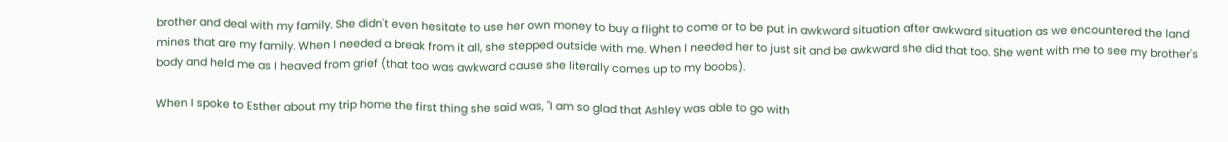brother and deal with my family. She didn't even hesitate to use her own money to buy a flight to come or to be put in awkward situation after awkward situation as we encountered the land mines that are my family. When I needed a break from it all, she stepped outside with me. When I needed her to just sit and be awkward she did that too. She went with me to see my brother's body and held me as I heaved from grief (that too was awkward cause she literally comes up to my boobs).

When I spoke to Esther about my trip home the first thing she said was, "I am so glad that Ashley was able to go with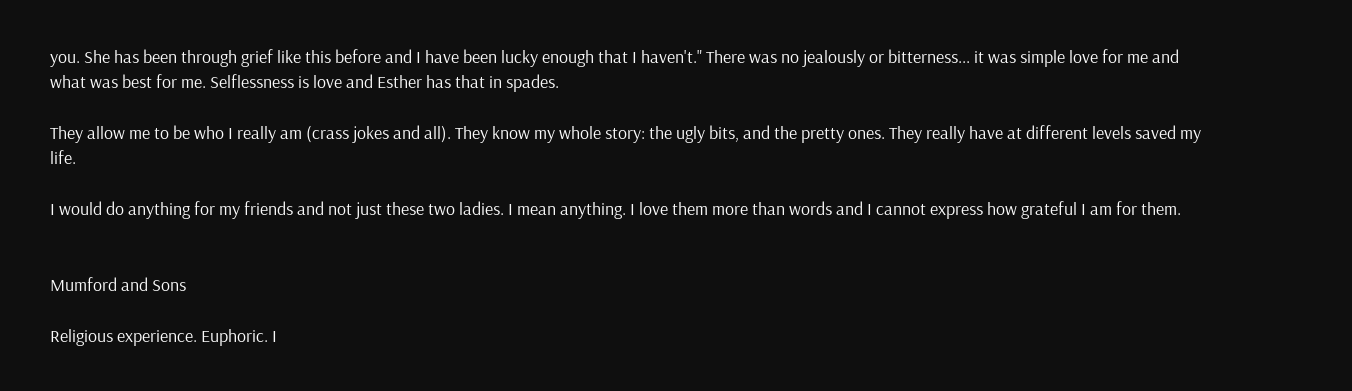you. She has been through grief like this before and I have been lucky enough that I haven't." There was no jealously or bitterness... it was simple love for me and what was best for me. Selflessness is love and Esther has that in spades.

They allow me to be who I really am (crass jokes and all). They know my whole story: the ugly bits, and the pretty ones. They really have at different levels saved my life.

I would do anything for my friends and not just these two ladies. I mean anything. I love them more than words and I cannot express how grateful I am for them.


Mumford and Sons

Religious experience. Euphoric. I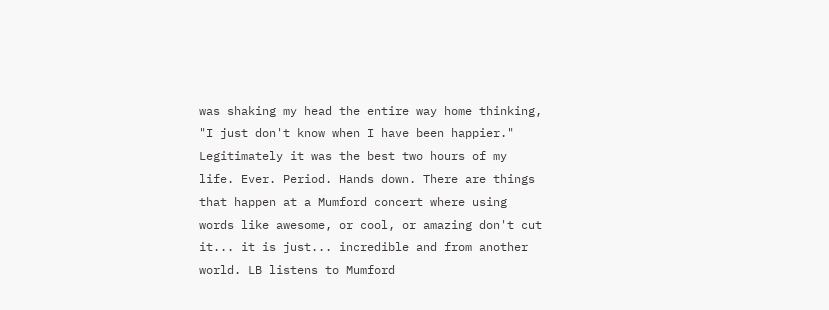was shaking my head the entire way home thinking, "I just don't know when I have been happier." Legitimately it was the best two hours of my life. Ever. Period. Hands down. There are things that happen at a Mumford concert where using words like awesome, or cool, or amazing don't cut it... it is just... incredible and from another world. LB listens to Mumford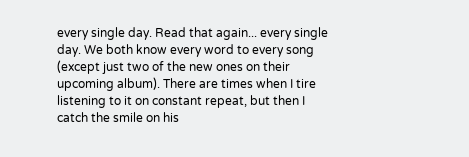every single day. Read that again... every single day. We both know every word to every song (except just two of the new ones on their upcoming album). There are times when I tire listening to it on constant repeat, but then I catch the smile on his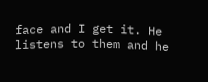face and I get it. He listens to them and he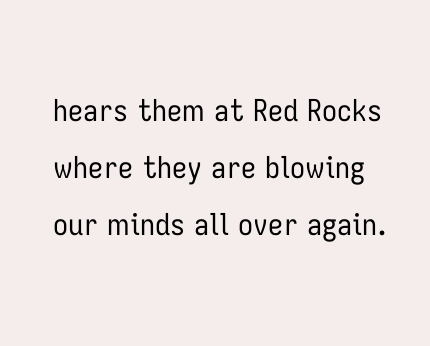hears them at Red Rocks where they are blowing our minds all over again.